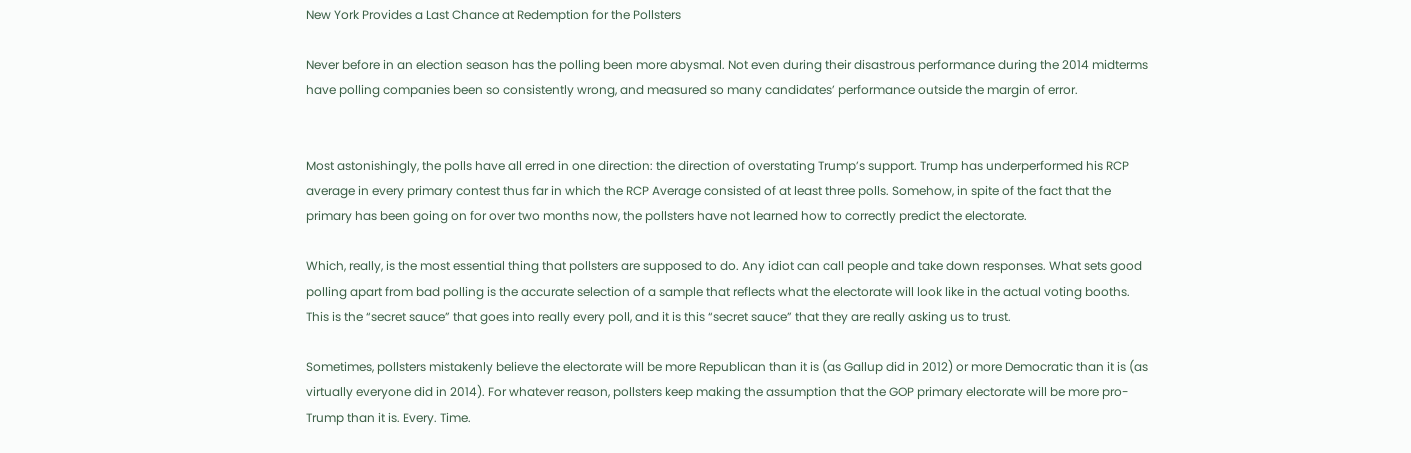New York Provides a Last Chance at Redemption for the Pollsters

Never before in an election season has the polling been more abysmal. Not even during their disastrous performance during the 2014 midterms have polling companies been so consistently wrong, and measured so many candidates’ performance outside the margin of error.


Most astonishingly, the polls have all erred in one direction: the direction of overstating Trump’s support. Trump has underperformed his RCP average in every primary contest thus far in which the RCP Average consisted of at least three polls. Somehow, in spite of the fact that the primary has been going on for over two months now, the pollsters have not learned how to correctly predict the electorate.

Which, really, is the most essential thing that pollsters are supposed to do. Any idiot can call people and take down responses. What sets good polling apart from bad polling is the accurate selection of a sample that reflects what the electorate will look like in the actual voting booths. This is the “secret sauce” that goes into really every poll, and it is this “secret sauce” that they are really asking us to trust.

Sometimes, pollsters mistakenly believe the electorate will be more Republican than it is (as Gallup did in 2012) or more Democratic than it is (as virtually everyone did in 2014). For whatever reason, pollsters keep making the assumption that the GOP primary electorate will be more pro-Trump than it is. Every. Time.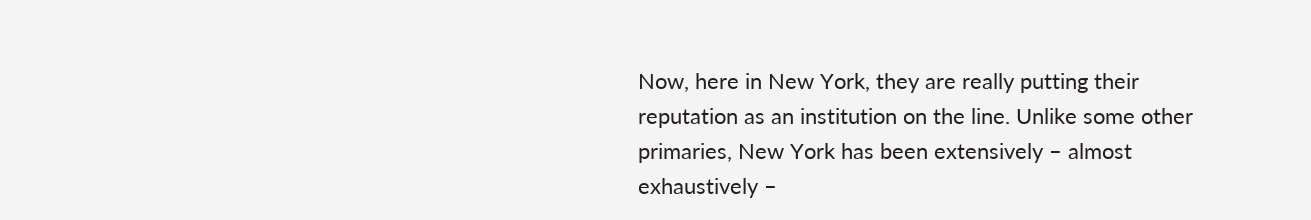Now, here in New York, they are really putting their reputation as an institution on the line. Unlike some other primaries, New York has been extensively – almost exhaustively –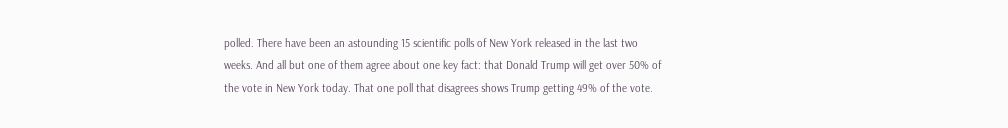polled. There have been an astounding 15 scientific polls of New York released in the last two weeks. And all but one of them agree about one key fact: that Donald Trump will get over 50% of the vote in New York today. That one poll that disagrees shows Trump getting 49% of the vote.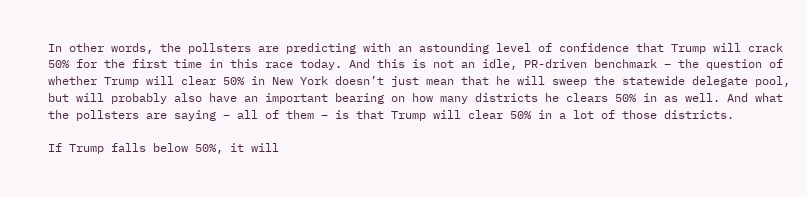In other words, the pollsters are predicting with an astounding level of confidence that Trump will crack 50% for the first time in this race today. And this is not an idle, PR-driven benchmark – the question of whether Trump will clear 50% in New York doesn’t just mean that he will sweep the statewide delegate pool, but will probably also have an important bearing on how many districts he clears 50% in as well. And what the pollsters are saying – all of them – is that Trump will clear 50% in a lot of those districts.

If Trump falls below 50%, it will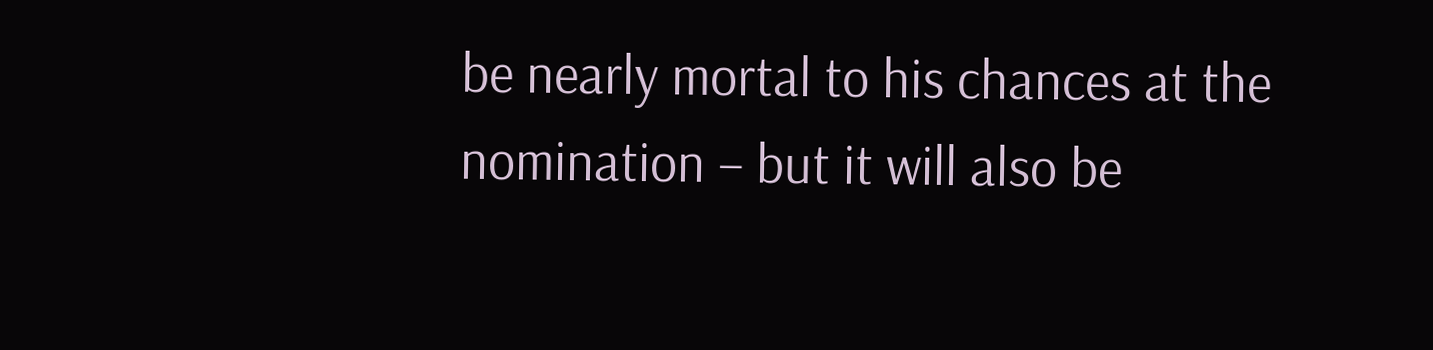be nearly mortal to his chances at the nomination – but it will also be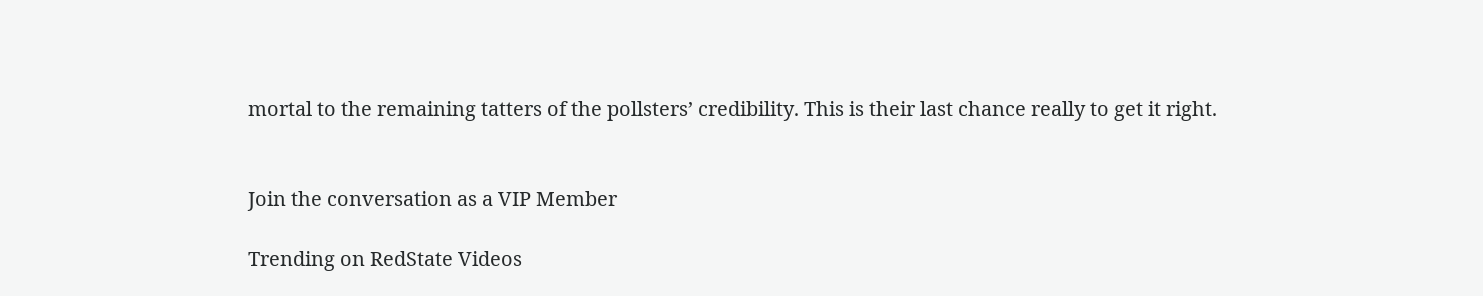mortal to the remaining tatters of the pollsters’ credibility. This is their last chance really to get it right.


Join the conversation as a VIP Member

Trending on RedState Videos